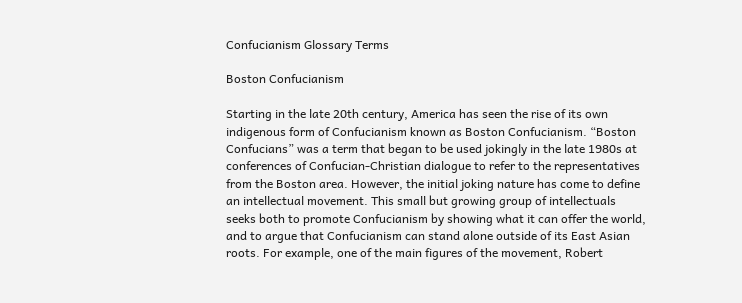Confucianism Glossary Terms

Boston Confucianism

Starting in the late 20th century, America has seen the rise of its own indigenous form of Confucianism known as Boston Confucianism. “Boston Confucians” was a term that began to be used jokingly in the late 1980s at conferences of Confucian-Christian dialogue to refer to the representatives from the Boston area. However, the initial joking nature has come to define an intellectual movement. This small but growing group of intellectuals seeks both to promote Confucianism by showing what it can offer the world, and to argue that Confucianism can stand alone outside of its East Asian roots. For example, one of the main figures of the movement, Robert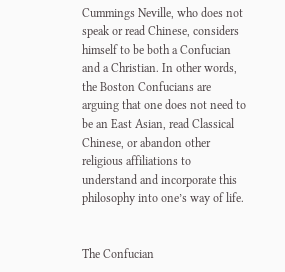Cummings Neville, who does not speak or read Chinese, considers himself to be both a Confucian and a Christian. In other words, the Boston Confucians are arguing that one does not need to be an East Asian, read Classical Chinese, or abandon other religious affiliations to understand and incorporate this philosophy into one’s way of life.


The Confucian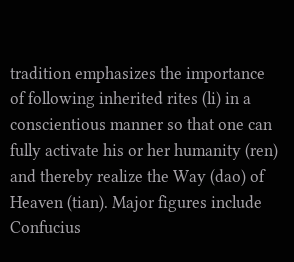tradition emphasizes the importance of following inherited rites (li) in a conscientious manner so that one can fully activate his or her humanity (ren) and thereby realize the Way (dao) of Heaven (tian). Major figures include Confucius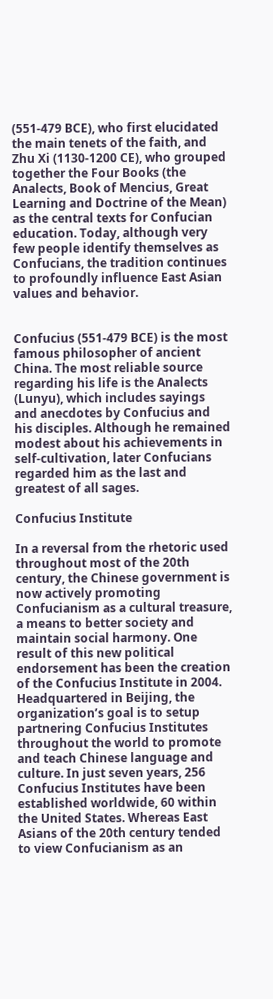(551-479 BCE), who first elucidated the main tenets of the faith, and Zhu Xi (1130-1200 CE), who grouped together the Four Books (the Analects, Book of Mencius, Great Learning and Doctrine of the Mean) as the central texts for Confucian education. Today, although very few people identify themselves as Confucians, the tradition continues to profoundly influence East Asian values and behavior.


Confucius (551-479 BCE) is the most famous philosopher of ancient China. The most reliable source regarding his life is the Analects (Lunyu), which includes sayings and anecdotes by Confucius and his disciples. Although he remained modest about his achievements in self-cultivation, later Confucians regarded him as the last and greatest of all sages.

Confucius Institute

In a reversal from the rhetoric used throughout most of the 20th century, the Chinese government is now actively promoting Confucianism as a cultural treasure, a means to better society and maintain social harmony. One result of this new political endorsement has been the creation of the Confucius Institute in 2004. Headquartered in Beijing, the organization’s goal is to setup partnering Confucius Institutes throughout the world to promote and teach Chinese language and culture. In just seven years, 256 Confucius Institutes have been established worldwide, 60 within the United States. Whereas East Asians of the 20th century tended to view Confucianism as an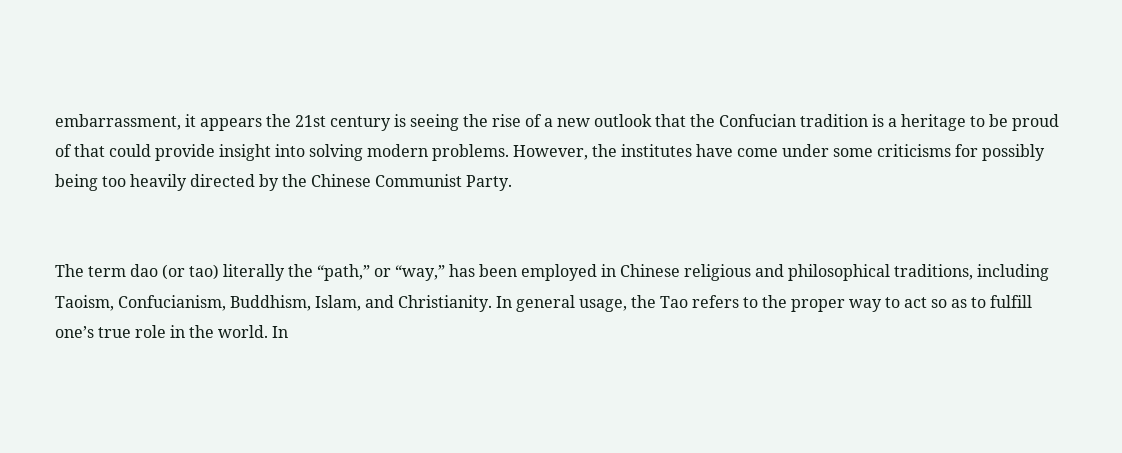embarrassment, it appears the 21st century is seeing the rise of a new outlook that the Confucian tradition is a heritage to be proud of that could provide insight into solving modern problems. However, the institutes have come under some criticisms for possibly being too heavily directed by the Chinese Communist Party.


The term dao (or tao) literally the “path,” or “way,” has been employed in Chinese religious and philosophical traditions, including Taoism, Confucianism, Buddhism, Islam, and Christianity. In general usage, the Tao refers to the proper way to act so as to fulfill one’s true role in the world. In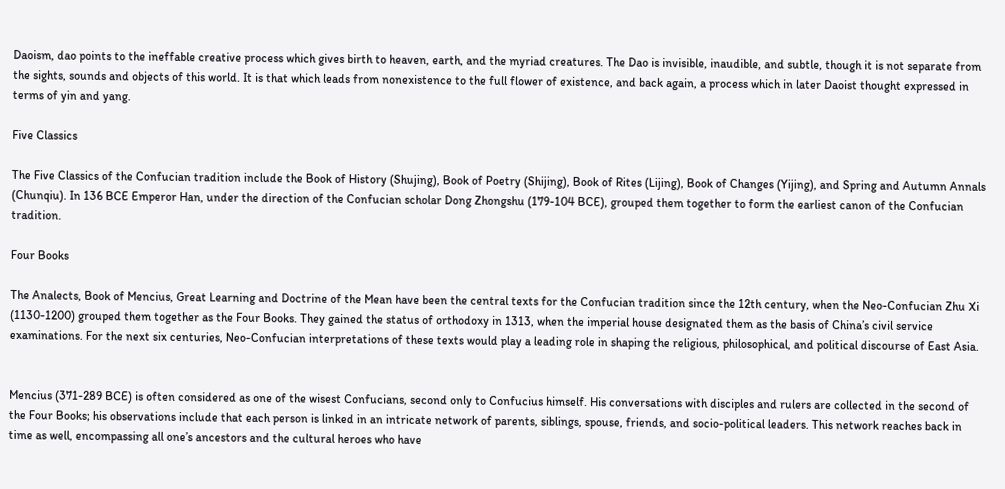Daoism, dao points to the ineffable creative process which gives birth to heaven, earth, and the myriad creatures. The Dao is invisible, inaudible, and subtle, though it is not separate from the sights, sounds and objects of this world. It is that which leads from nonexistence to the full flower of existence, and back again, a process which in later Daoist thought expressed in terms of yin and yang.

Five Classics

The Five Classics of the Confucian tradition include the Book of History (Shujing), Book of Poetry (Shijing), Book of Rites (Lijing), Book of Changes (Yijing), and Spring and Autumn Annals (Chunqiu). In 136 BCE Emperor Han, under the direction of the Confucian scholar Dong Zhongshu (179-104 BCE), grouped them together to form the earliest canon of the Confucian tradition.

Four Books

The Analects, Book of Mencius, Great Learning and Doctrine of the Mean have been the central texts for the Confucian tradition since the 12th century, when the Neo-Confucian Zhu Xi (1130-1200) grouped them together as the Four Books. They gained the status of orthodoxy in 1313, when the imperial house designated them as the basis of China’s civil service examinations. For the next six centuries, Neo-Confucian interpretations of these texts would play a leading role in shaping the religious, philosophical, and political discourse of East Asia.


Mencius (371-289 BCE) is often considered as one of the wisest Confucians, second only to Confucius himself. His conversations with disciples and rulers are collected in the second of the Four Books; his observations include that each person is linked in an intricate network of parents, siblings, spouse, friends, and socio-political leaders. This network reaches back in time as well, encompassing all one’s ancestors and the cultural heroes who have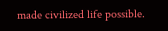made civilized life possible.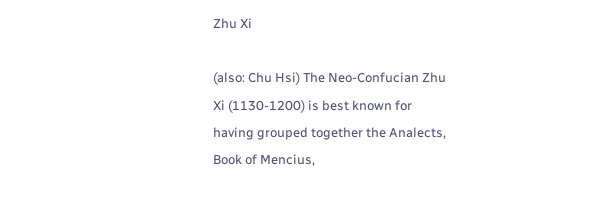Zhu Xi

(also: Chu Hsi) The Neo-Confucian Zhu Xi (1130-1200) is best known for having grouped together the Analects, Book of Mencius,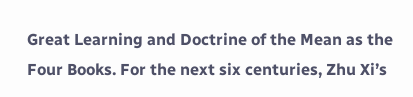Great Learning and Doctrine of the Mean as the Four Books. For the next six centuries, Zhu Xi’s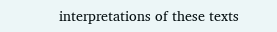interpretations of these texts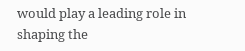would play a leading role in shaping the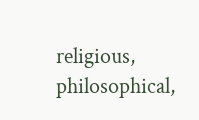religious, philosophical,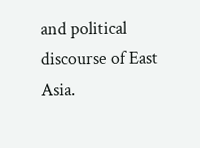and political discourse of East Asia.